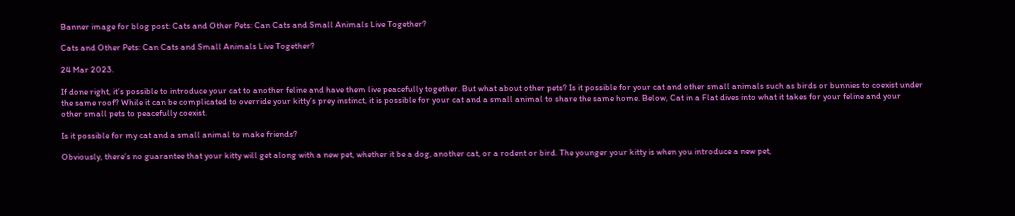Banner image for blog post: Cats and Other Pets: Can Cats and Small Animals Live Together?

Cats and Other Pets: Can Cats and Small Animals Live Together?

24 Mar 2023.

If done right, it’s possible to introduce your cat to another feline and have them live peacefully together. But what about other pets? Is it possible for your cat and other small animals such as birds or bunnies to coexist under the same roof? While it can be complicated to override your kitty’s prey instinct, it is possible for your cat and a small animal to share the same home. Below, Cat in a Flat dives into what it takes for your feline and your other small pets to peacefully coexist.

Is it possible for my cat and a small animal to make friends?

Obviously, there’s no guarantee that your kitty will get along with a new pet, whether it be a dog, another cat, or a rodent or bird. The younger your kitty is when you introduce a new pet,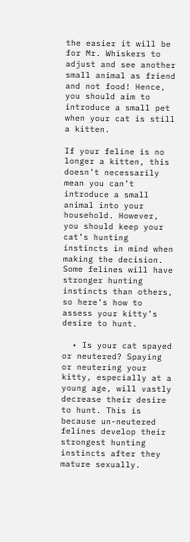the easier it will be for Mr. Whiskers to adjust and see another small animal as friend and not food! Hence, you should aim to introduce a small pet when your cat is still a kitten.

If your feline is no longer a kitten, this doesn’t necessarily mean you can’t introduce a small animal into your household. However, you should keep your cat’s hunting instincts in mind when making the decision. Some felines will have stronger hunting instincts than others, so here’s how to assess your kitty’s desire to hunt.

  • Is your cat spayed or neutered? Spaying or neutering your kitty, especially at a young age, will vastly decrease their desire to hunt. This is because un-neutered felines develop their strongest hunting instincts after they mature sexually.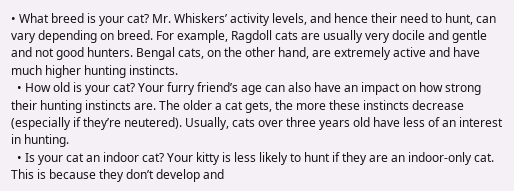• What breed is your cat? Mr. Whiskers’ activity levels, and hence their need to hunt, can vary depending on breed. For example, Ragdoll cats are usually very docile and gentle and not good hunters. Bengal cats, on the other hand, are extremely active and have much higher hunting instincts.
  • How old is your cat? Your furry friend’s age can also have an impact on how strong their hunting instincts are. The older a cat gets, the more these instincts decrease (especially if they’re neutered). Usually, cats over three years old have less of an interest in hunting.
  • Is your cat an indoor cat? Your kitty is less likely to hunt if they are an indoor-only cat. This is because they don’t develop and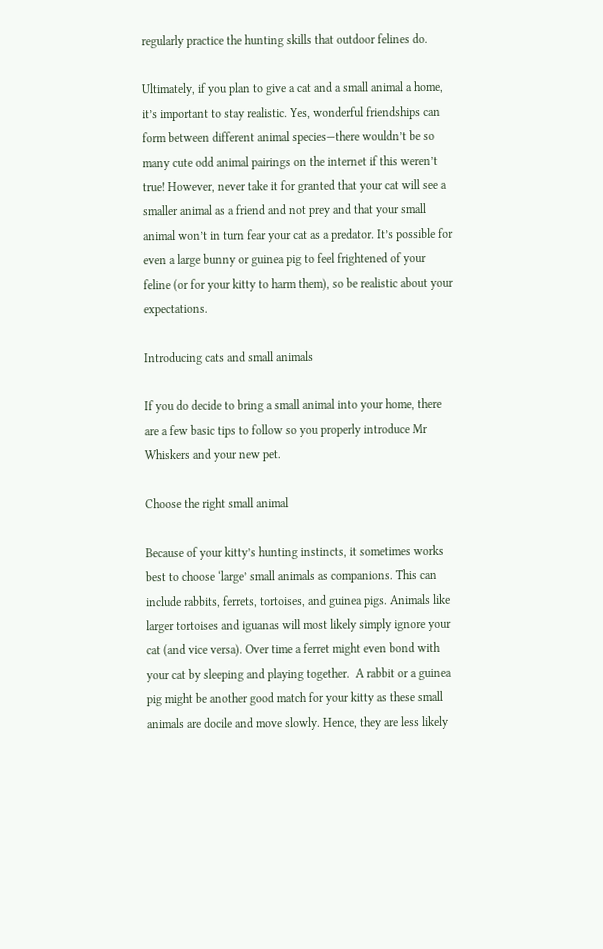regularly practice the hunting skills that outdoor felines do.

Ultimately, if you plan to give a cat and a small animal a home, it’s important to stay realistic. Yes, wonderful friendships can form between different animal species—there wouldn’t be so many cute odd animal pairings on the internet if this weren’t true! However, never take it for granted that your cat will see a smaller animal as a friend and not prey and that your small animal won’t in turn fear your cat as a predator. It’s possible for even a large bunny or guinea pig to feel frightened of your feline (or for your kitty to harm them), so be realistic about your expectations.

Introducing cats and small animals

If you do decide to bring a small animal into your home, there are a few basic tips to follow so you properly introduce Mr Whiskers and your new pet.

Choose the right small animal

Because of your kitty’s hunting instincts, it sometimes works best to choose ‘large’ small animals as companions. This can include rabbits, ferrets, tortoises, and guinea pigs. Animals like larger tortoises and iguanas will most likely simply ignore your cat (and vice versa). Over time a ferret might even bond with your cat by sleeping and playing together.  A rabbit or a guinea pig might be another good match for your kitty as these small animals are docile and move slowly. Hence, they are less likely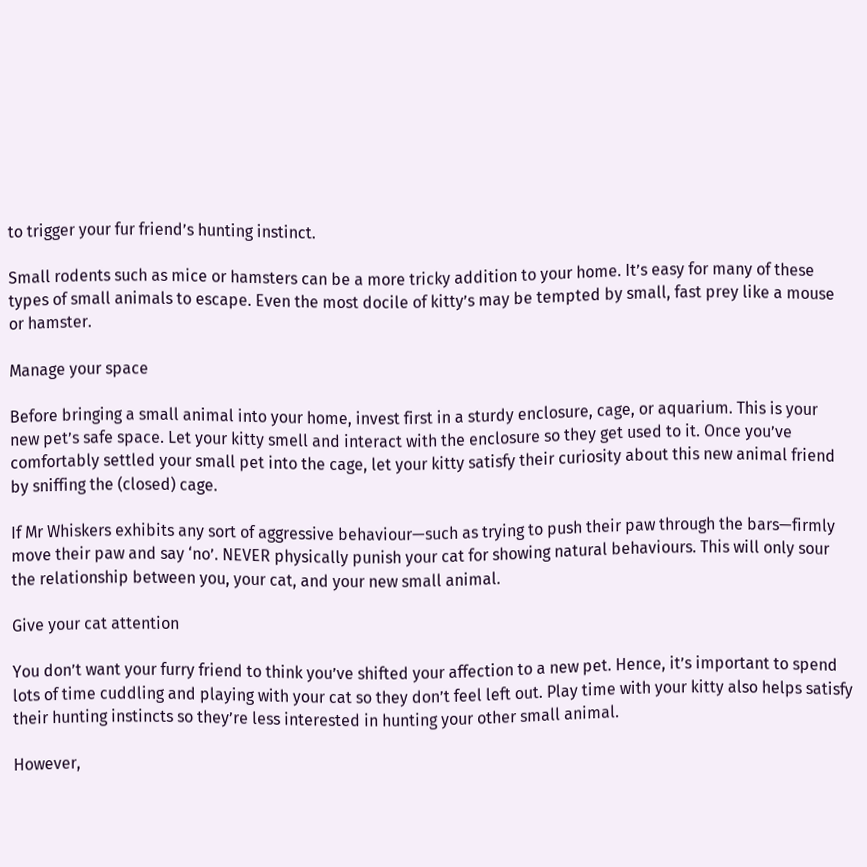to trigger your fur friend’s hunting instinct.

Small rodents such as mice or hamsters can be a more tricky addition to your home. It’s easy for many of these types of small animals to escape. Even the most docile of kitty’s may be tempted by small, fast prey like a mouse or hamster.

Manage your space

Before bringing a small animal into your home, invest first in a sturdy enclosure, cage, or aquarium. This is your new pet’s safe space. Let your kitty smell and interact with the enclosure so they get used to it. Once you’ve comfortably settled your small pet into the cage, let your kitty satisfy their curiosity about this new animal friend by sniffing the (closed) cage.

If Mr Whiskers exhibits any sort of aggressive behaviour—such as trying to push their paw through the bars—firmly move their paw and say ‘no’. NEVER physically punish your cat for showing natural behaviours. This will only sour the relationship between you, your cat, and your new small animal.

Give your cat attention

You don’t want your furry friend to think you’ve shifted your affection to a new pet. Hence, it’s important to spend lots of time cuddling and playing with your cat so they don’t feel left out. Play time with your kitty also helps satisfy their hunting instincts so they’re less interested in hunting your other small animal.

However,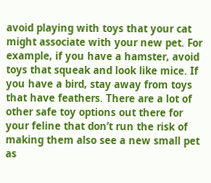avoid playing with toys that your cat might associate with your new pet. For example, if you have a hamster, avoid toys that squeak and look like mice. If you have a bird, stay away from toys that have feathers. There are a lot of other safe toy options out there for your feline that don’t run the risk of making them also see a new small pet as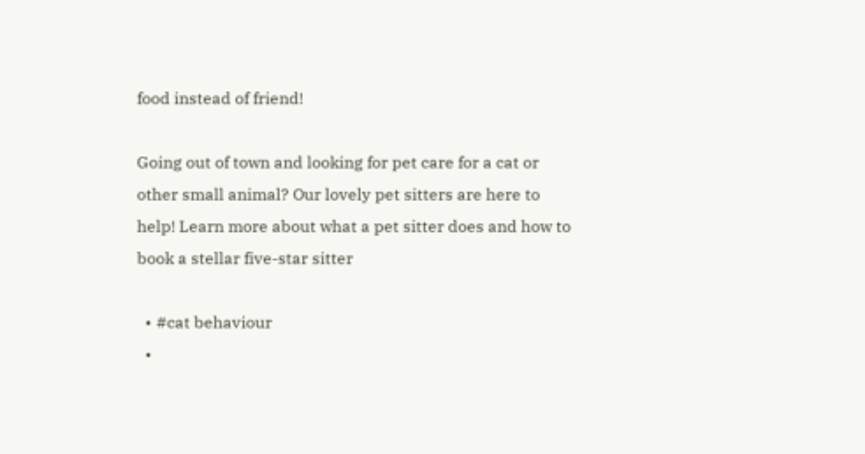food instead of friend!

Going out of town and looking for pet care for a cat or other small animal? Our lovely pet sitters are here to help! Learn more about what a pet sitter does and how to book a stellar five-star sitter

  • #cat behaviour
  •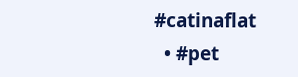#catinaflat
  • #pet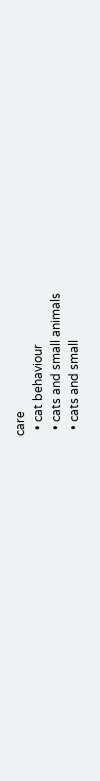care
  • cat behaviour
  • cats and small animals
  • cats and small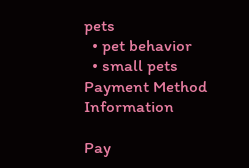pets
  • pet behavior
  • small pets
Payment Method Information

Pay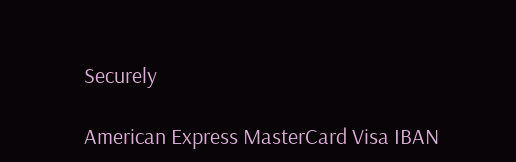Securely

American Express MasterCard Visa IBAN